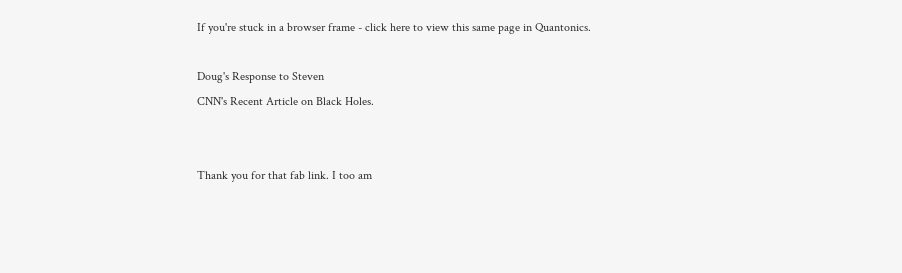If you're stuck in a browser frame - click here to view this same page in Quantonics.

Doug's Response to Steven
CNN's Recent Article on Black Holes.


Thank you for that fab link. I too am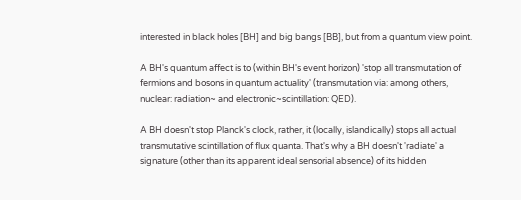interested in black holes [BH] and big bangs [BB], but from a quantum view point.

A BH's quantum affect is to (within BH's event horizon) 'stop all transmutation of fermions and bosons in quantum actuality' (transmutation via: among others, nuclear: radiation~ and electronic~scintillation: QED).

A BH doesn't stop Planck's clock, rather, it (locally, islandically) stops all actual transmutative scintillation of flux quanta. That's why a BH doesn't 'radiate' a signature (other than its apparent ideal sensorial absence) of its hidden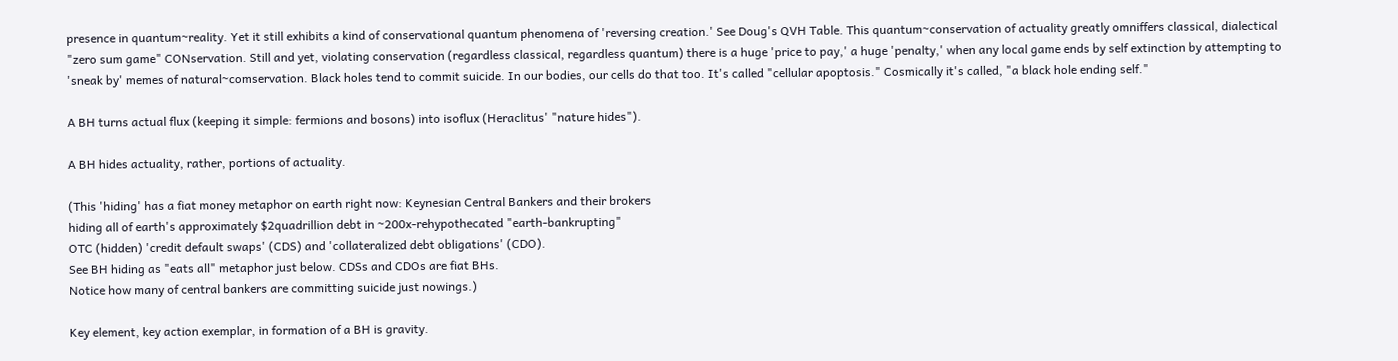presence in quantum~reality. Yet it still exhibits a kind of conservational quantum phenomena of 'reversing creation.' See Doug's QVH Table. This quantum~conservation of actuality greatly omniffers classical, dialectical "zero sum game" CONservation. Still and yet, violating conservation (regardless classical, regardless quantum) there is a huge 'price to pay,' a huge 'penalty,' when any local game ends by self extinction by attempting to 'sneak by' memes of natural~comservation. Black holes tend to commit suicide. In our bodies, our cells do that too. It's called "cellular apoptosis." Cosmically it's called, "a black hole ending self."

A BH turns actual flux (keeping it simple: fermions and bosons) into isoflux (Heraclitus' "nature hides").

A BH hides actuality, rather, portions of actuality.

(This 'hiding' has a fiat money metaphor on earth right now: Keynesian Central Bankers and their brokers
hiding all of earth's approximately $2quadrillion debt in ~200x-rehypothecated "earth-bankrupting"
OTC (hidden) 'credit default swaps' (CDS) and 'collateralized debt obligations' (CDO).
See BH hiding as "eats all" metaphor just below. CDSs and CDOs are fiat BHs.
Notice how many of central bankers are committing suicide just nowings.)

Key element, key action exemplar, in formation of a BH is gravity.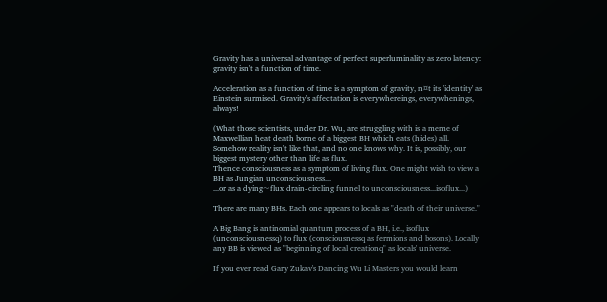Gravity has a universal advantage of perfect superluminality as zero latency: gravity isn't a function of time.

Acceleration as a function of time is a symptom of gravity, n¤t its 'identity' as Einstein surmised. Gravity's affectation is everywhereings, everywhenings, always!

(What those scientists, under Dr. Wu, are struggling with is a meme of Maxwellian heat death borne of a biggest BH which eats (hides) all.
Somehow reality isn't like that, and no one knows why. It is, possibly, our biggest mystery other than life as flux.
Thence consciousness as a symptom of living flux. One might wish to view a BH as Jungian unconsciousness...
...or as a dying~flux drain-circling funnel to unconsciousness...isoflux...)

There are many BHs. Each one appears to locals as "death of their universe."

A Big Bang is antinomial quantum process of a BH, i.e., isoflux (unconsciousnessq) to flux (consciousnessq as fermions and bosons). Locally any BB is viewed as "beginning of local creationq" as locals' universe.

If you ever read Gary Zukav's Dancing Wu Li Masters you would learn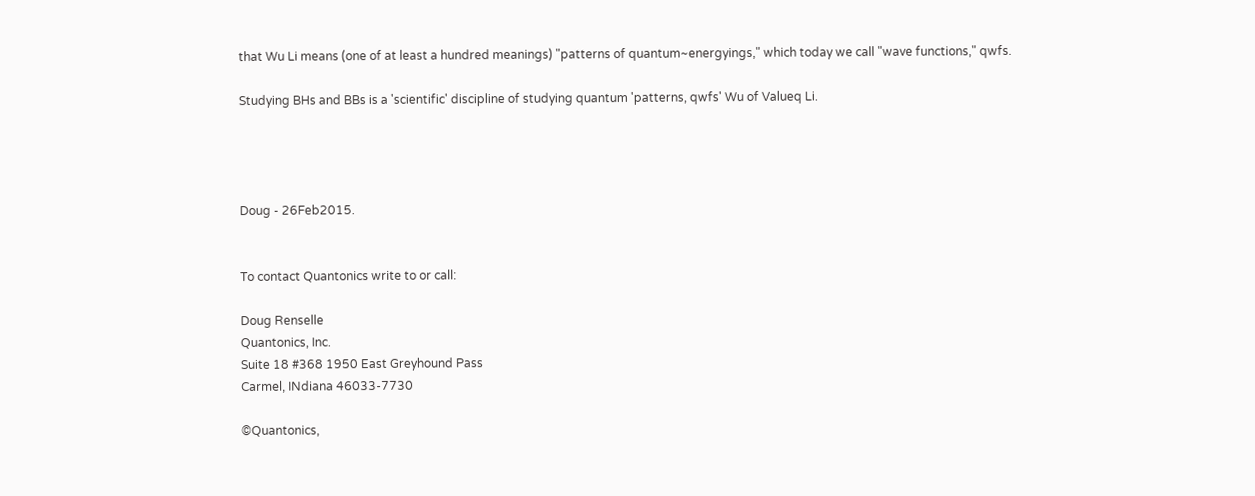that Wu Li means (one of at least a hundred meanings) "patterns of quantum~energyings," which today we call "wave functions," qwfs.

Studying BHs and BBs is a 'scientific' discipline of studying quantum 'patterns, qwfs' Wu of Valueq Li.




Doug - 26Feb2015.


To contact Quantonics write to or call:

Doug Renselle
Quantonics, Inc.
Suite 18 #368 1950 East Greyhound Pass
Carmel, INdiana 46033-7730

©Quantonics,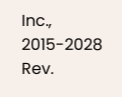Inc., 2015-2028 Rev.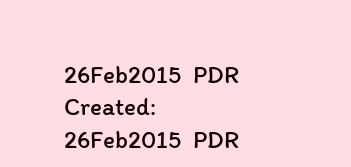26Feb2015  PDR Created: 26Feb2015  PDR